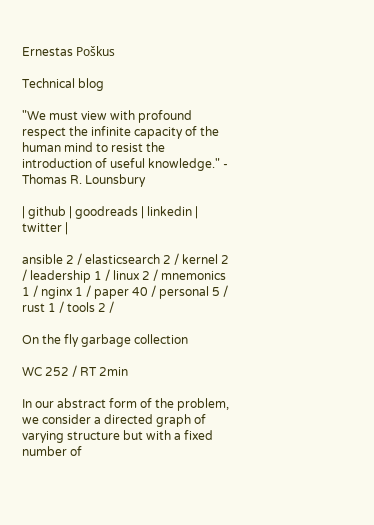Ernestas Poškus

Technical blog

"We must view with profound respect the infinite capacity of the human mind to resist the introduction of useful knowledge." - Thomas R. Lounsbury

| github | goodreads | linkedin | twitter |

ansible 2 / elasticsearch 2 / kernel 2 / leadership 1 / linux 2 / mnemonics 1 / nginx 1 / paper 40 / personal 5 / rust 1 / tools 2 /

On the fly garbage collection

WC 252 / RT 2min

In our abstract form of the problem, we consider a directed graph of varying structure but with a fixed number of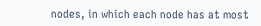nodes, in which each node has at most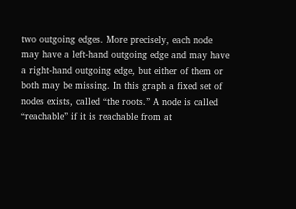two outgoing edges. More precisely, each node may have a left-hand outgoing edge and may have a right-hand outgoing edge, but either of them or both may be missing. In this graph a fixed set of nodes exists, called “the roots.” A node is called “reachable” if it is reachable from at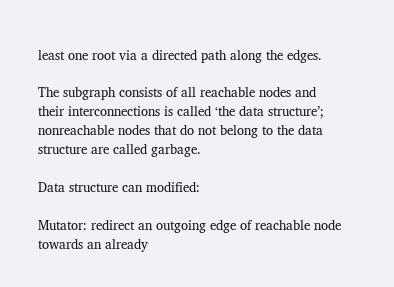least one root via a directed path along the edges.

The subgraph consists of all reachable nodes and their interconnections is called ‘the data structure’; nonreachable nodes that do not belong to the data structure are called garbage.

Data structure can modified:

Mutator: redirect an outgoing edge of reachable node towards an already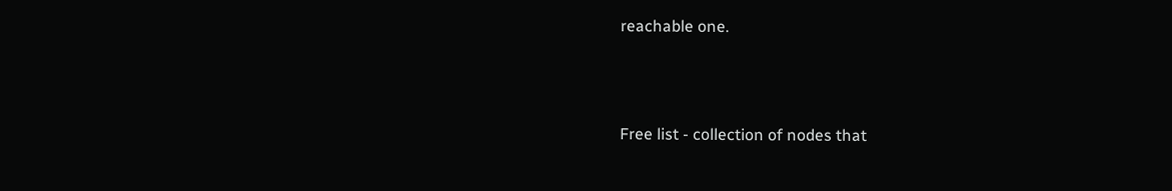reachable one.



Free list - collection of nodes that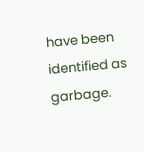have been identified as garbage.